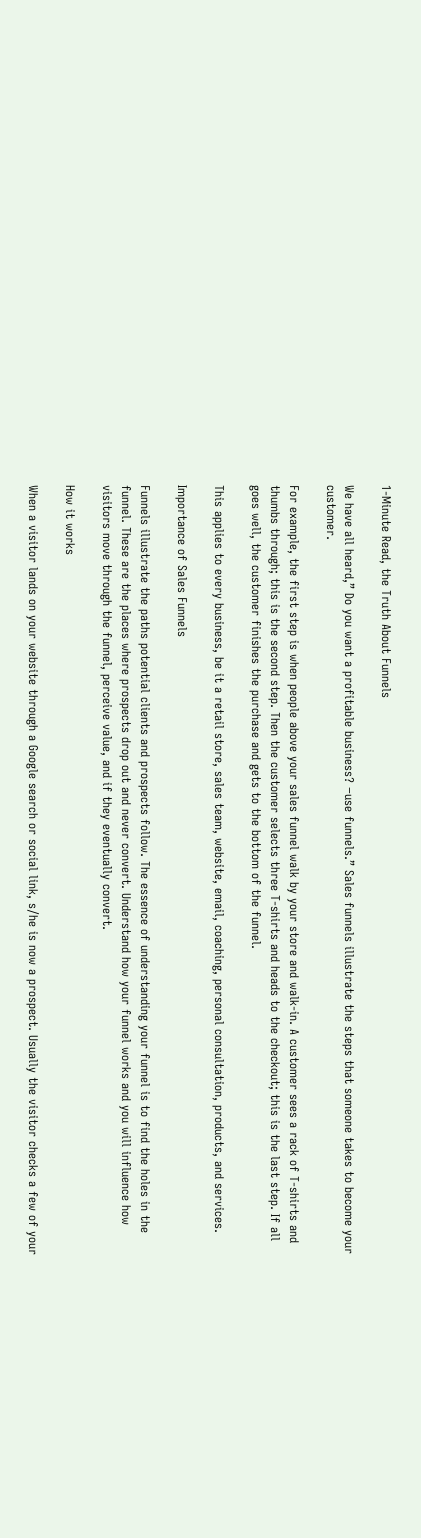1-Minute Read, the Truth About Funnels

We have all heard,” Do you want a profitable business? −use funnels.” Sales funnels illustrate the steps that someone takes to become your customer.

For example, the first step is when people above your sales funnel walk by your store and walk-in. A customer sees a rack of T-shirts and thumbs through; this is the second step. Then the customer selects three T-shirts and heads to the checkout; this is the last step. If all goes well, the customer finishes the purchase and gets to the bottom of the funnel.

This applies to every business, be it a retail store, sales team, website, email, coaching, personal consultation, products, and services.

Importance of Sales Funnels

Funnels illustrate the paths potential clients and prospects follow. The essence of understanding your funnel is to find the holes in the funnel. These are the places where prospects drop out and never convert. Understand how your funnel works and you will influence how visitors move through the funnel, perceive value, and if they eventually convert.

How it works

When a visitor lands on your website through a Google search or social link, s/he is now a prospect. Usually the visitor checks a few of your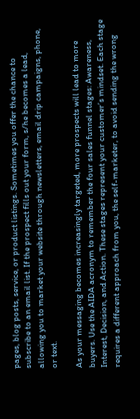pages, blog posts, service, or product listings. Sometimes you offer the chance to subscribe to an email list. If the prospect fills out your form, s/he becomes a lead, allowing you to market your website through newsletters, email drip campaigns, phone, or text.

As your messaging becomes increasingly targeted, more prospects will lead to more buyers. Use the AIDA acronym to remember the four sales funnel stages: Awareness, Interest, Decision, and Action. These stages represent your customer’s mindset. Each stage requires a different approach from you, the self-marketer, to avoid sending the wrong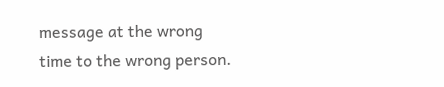message at the wrong time to the wrong person.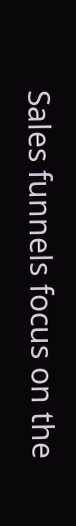Sales funnels focus on the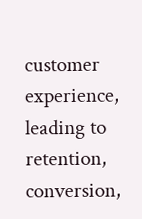customer experience, leading to retention, conversion,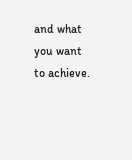and what you want to achieve.